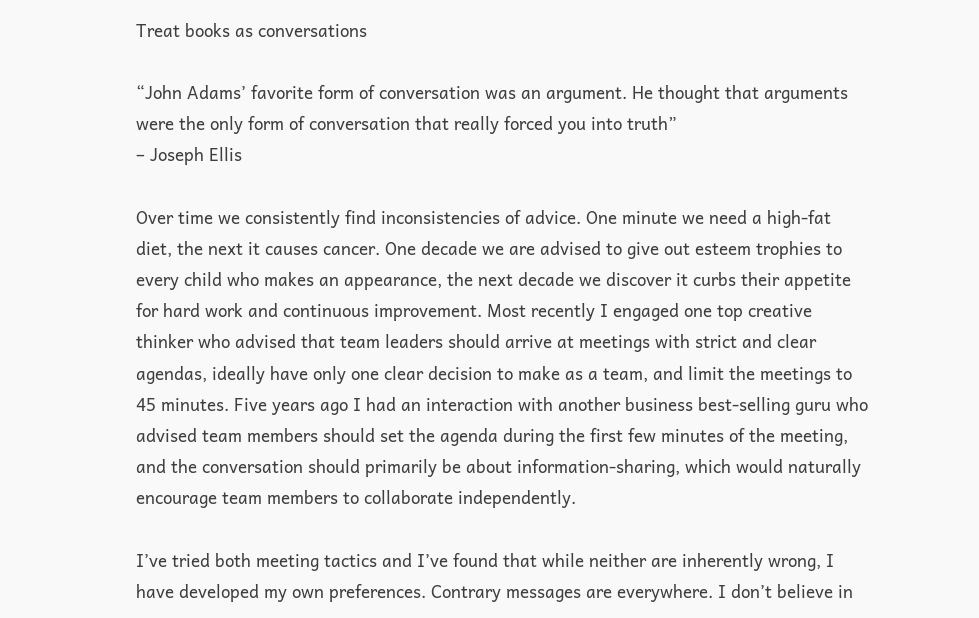Treat books as conversations

“John Adams’ favorite form of conversation was an argument. He thought that arguments were the only form of conversation that really forced you into truth”
– Joseph Ellis

Over time we consistently find inconsistencies of advice. One minute we need a high-fat diet, the next it causes cancer. One decade we are advised to give out esteem trophies to every child who makes an appearance, the next decade we discover it curbs their appetite for hard work and continuous improvement. Most recently I engaged one top creative thinker who advised that team leaders should arrive at meetings with strict and clear agendas, ideally have only one clear decision to make as a team, and limit the meetings to 45 minutes. Five years ago I had an interaction with another business best-selling guru who advised team members should set the agenda during the first few minutes of the meeting, and the conversation should primarily be about information-sharing, which would naturally encourage team members to collaborate independently.

I’ve tried both meeting tactics and I’ve found that while neither are inherently wrong, I have developed my own preferences. Contrary messages are everywhere. I don’t believe in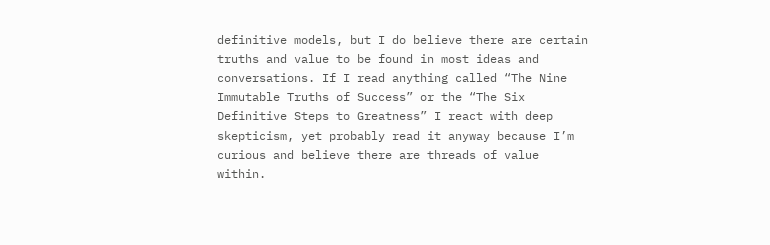definitive models, but I do believe there are certain truths and value to be found in most ideas and conversations. If I read anything called “The Nine Immutable Truths of Success” or the “The Six Definitive Steps to Greatness” I react with deep skepticism, yet probably read it anyway because I’m curious and believe there are threads of value within.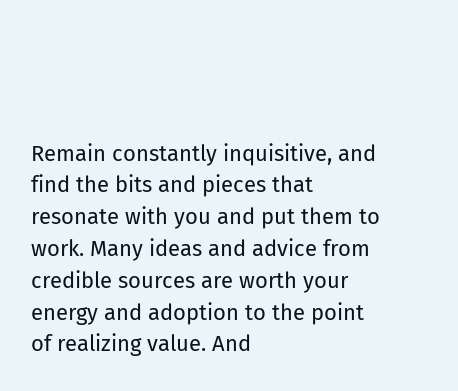Remain constantly inquisitive, and find the bits and pieces that resonate with you and put them to work. Many ideas and advice from credible sources are worth your energy and adoption to the point of realizing value. And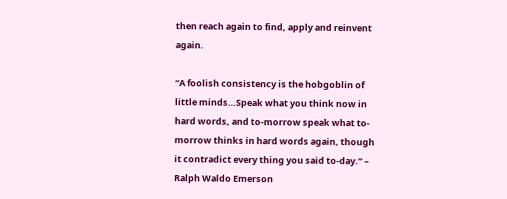then reach again to find, apply and reinvent again.

“A foolish consistency is the hobgoblin of little minds…Speak what you think now in hard words, and to-morrow speak what to-morrow thinks in hard words again, though it contradict every thing you said to-day.” – Ralph Waldo Emerson